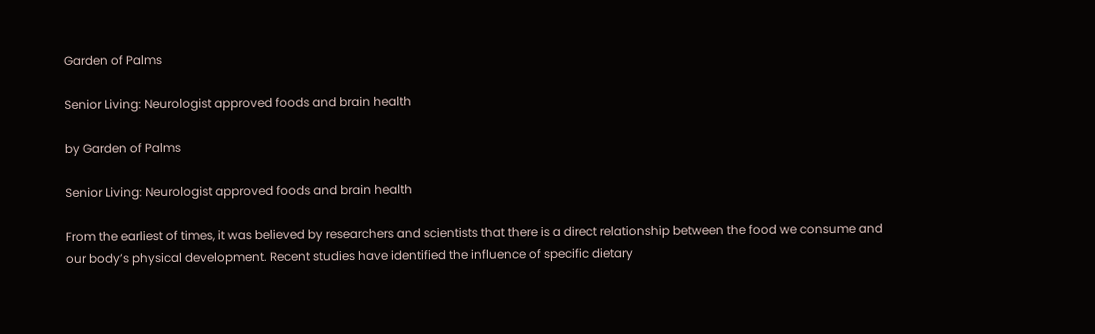Garden of Palms

Senior Living: Neurologist approved foods and brain health

by Garden of Palms

Senior Living: Neurologist approved foods and brain health

From the earliest of times, it was believed by researchers and scientists that there is a direct relationship between the food we consume and our body’s physical development. Recent studies have identified the influence of specific dietary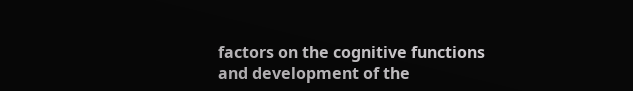factors on the cognitive functions and development of the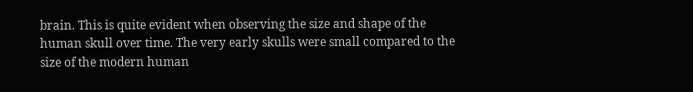brain. This is quite evident when observing the size and shape of the human skull over time. The very early skulls were small compared to the size of the modern human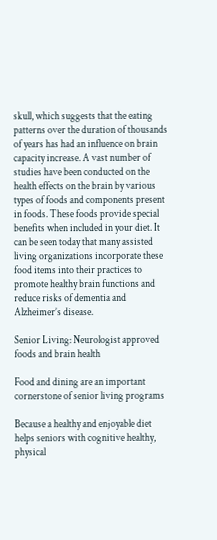skull, which suggests that the eating patterns over the duration of thousands of years has had an influence on brain capacity increase. A vast number of studies have been conducted on the health effects on the brain by various types of foods and components present in foods. These foods provide special benefits when included in your diet. It can be seen today that many assisted living organizations incorporate these food items into their practices to promote healthy brain functions and reduce risks of dementia and Alzheimer’s disease.

Senior Living: Neurologist approved foods and brain health

Food and dining are an important cornerstone of senior living programs

Because a healthy and enjoyable diet helps seniors with cognitive healthy, physical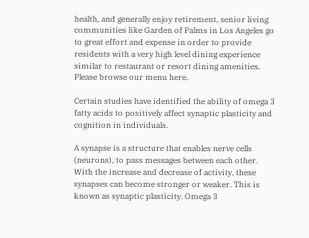health, and generally enjoy retirement, senior living communities like Garden of Palms in Los Angeles go to great effort and expense in order to provide residents with a very high level dining experience similar to restaurant or resort dining amenities. Please browse our menu here.

Certain studies have identified the ability of omega 3 fatty acids to positively affect synaptic plasticity and cognition in individuals.

A synapse is a structure that enables nerve cells (neurons), to pass messages between each other. With the increase and decrease of activity, these synapses can become stronger or weaker. This is known as synaptic plasticity. Omega 3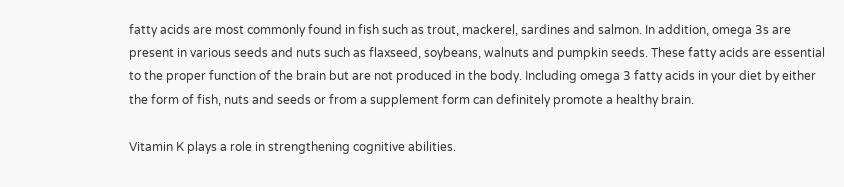fatty acids are most commonly found in fish such as trout, mackerel, sardines and salmon. In addition, omega 3s are present in various seeds and nuts such as flaxseed, soybeans, walnuts and pumpkin seeds. These fatty acids are essential to the proper function of the brain but are not produced in the body. Including omega 3 fatty acids in your diet by either the form of fish, nuts and seeds or from a supplement form can definitely promote a healthy brain.

Vitamin K plays a role in strengthening cognitive abilities.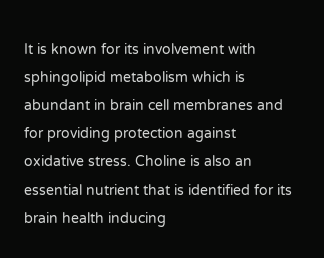It is known for its involvement with sphingolipid metabolism which is abundant in brain cell membranes and for providing protection against oxidative stress. Choline is also an essential nutrient that is identified for its brain health inducing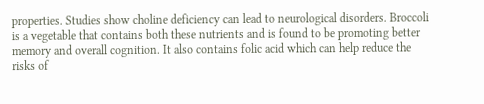properties. Studies show choline deficiency can lead to neurological disorders. Broccoli is a vegetable that contains both these nutrients and is found to be promoting better memory and overall cognition. It also contains folic acid which can help reduce the risks of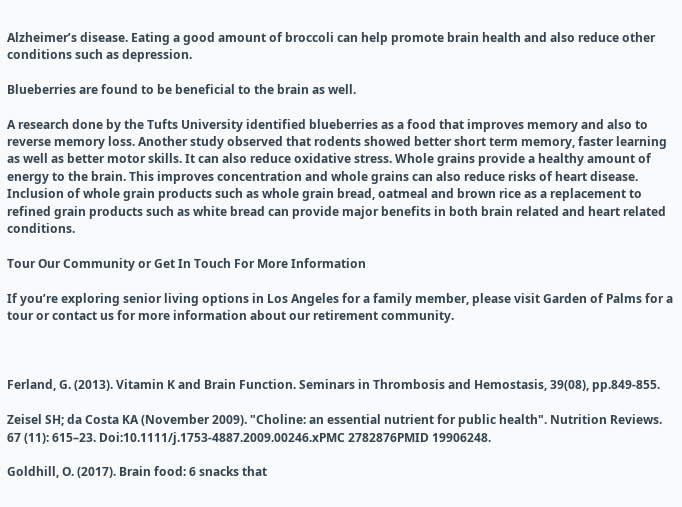Alzheimer’s disease. Eating a good amount of broccoli can help promote brain health and also reduce other conditions such as depression.

Blueberries are found to be beneficial to the brain as well.

A research done by the Tufts University identified blueberries as a food that improves memory and also to reverse memory loss. Another study observed that rodents showed better short term memory, faster learning as well as better motor skills. It can also reduce oxidative stress. Whole grains provide a healthy amount of energy to the brain. This improves concentration and whole grains can also reduce risks of heart disease. Inclusion of whole grain products such as whole grain bread, oatmeal and brown rice as a replacement to refined grain products such as white bread can provide major benefits in both brain related and heart related conditions.

Tour Our Community or Get In Touch For More Information

If you’re exploring senior living options in Los Angeles for a family member, please visit Garden of Palms for a tour or contact us for more information about our retirement community.



Ferland, G. (2013). Vitamin K and Brain Function. Seminars in Thrombosis and Hemostasis, 39(08), pp.849-855.

Zeisel SH; da Costa KA (November 2009). "Choline: an essential nutrient for public health". Nutrition Reviews. 67 (11): 615–23. Doi:10.1111/j.1753-4887.2009.00246.xPMC 2782876PMID 19906248.

Goldhill, O. (2017). Brain food: 6 snacks that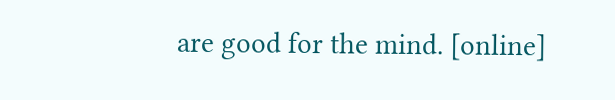are good for the mind. [online]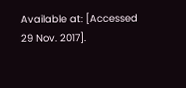Available at: [Accessed 29 Nov. 2017].